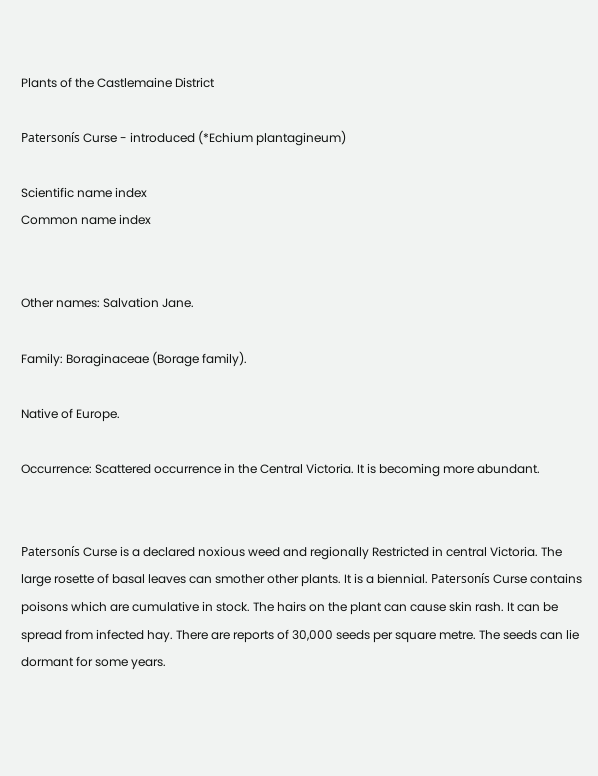Plants of the Castlemaine District

Patersonís Curse - introduced (*Echium plantagineum)

Scientific name index
Common name index


Other names: Salvation Jane.

Family: Boraginaceae (Borage family).

Native of Europe.

Occurrence: Scattered occurrence in the Central Victoria. It is becoming more abundant.


Patersonís Curse is a declared noxious weed and regionally Restricted in central Victoria. The large rosette of basal leaves can smother other plants. It is a biennial. Patersonís Curse contains poisons which are cumulative in stock. The hairs on the plant can cause skin rash. It can be spread from infected hay. There are reports of 30,000 seeds per square metre. The seeds can lie dormant for some years.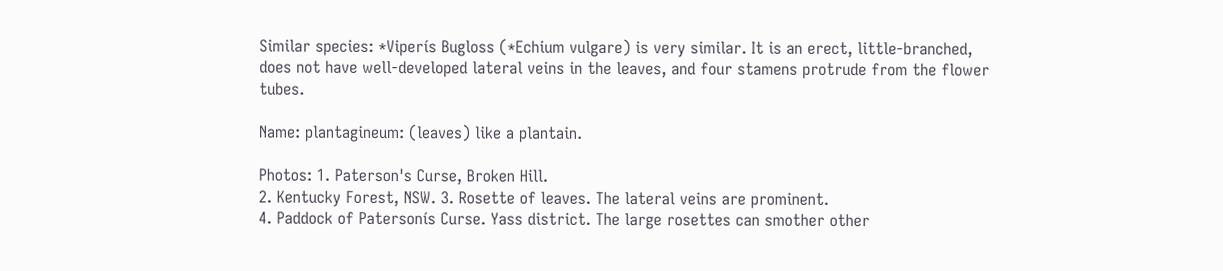Similar species: *Viperís Bugloss (*Echium vulgare) is very similar. It is an erect, little-branched, does not have well-developed lateral veins in the leaves, and four stamens protrude from the flower tubes.

Name: plantagineum: (leaves) like a plantain.

Photos: 1. Paterson's Curse, Broken Hill.
2. Kentucky Forest, NSW. 3. Rosette of leaves. The lateral veins are prominent.
4. Paddock of Patersonís Curse. Yass district. The large rosettes can smother other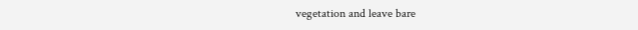vegetation and leave bare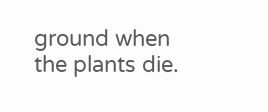ground when the plants die.